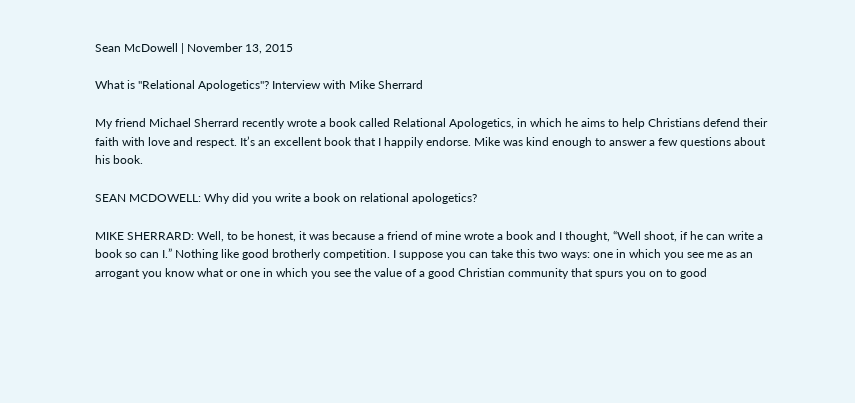Sean McDowell | November 13, 2015

What is "Relational Apologetics"? Interview with Mike Sherrard

My friend Michael Sherrard recently wrote a book called Relational Apologetics, in which he aims to help Christians defend their faith with love and respect. It’s an excellent book that I happily endorse. Mike was kind enough to answer a few questions about his book.

SEAN MCDOWELL: Why did you write a book on relational apologetics?

MIKE SHERRARD: Well, to be honest, it was because a friend of mine wrote a book and I thought, “Well shoot, if he can write a book so can I.” Nothing like good brotherly competition. I suppose you can take this two ways: one in which you see me as an arrogant you know what or one in which you see the value of a good Christian community that spurs you on to good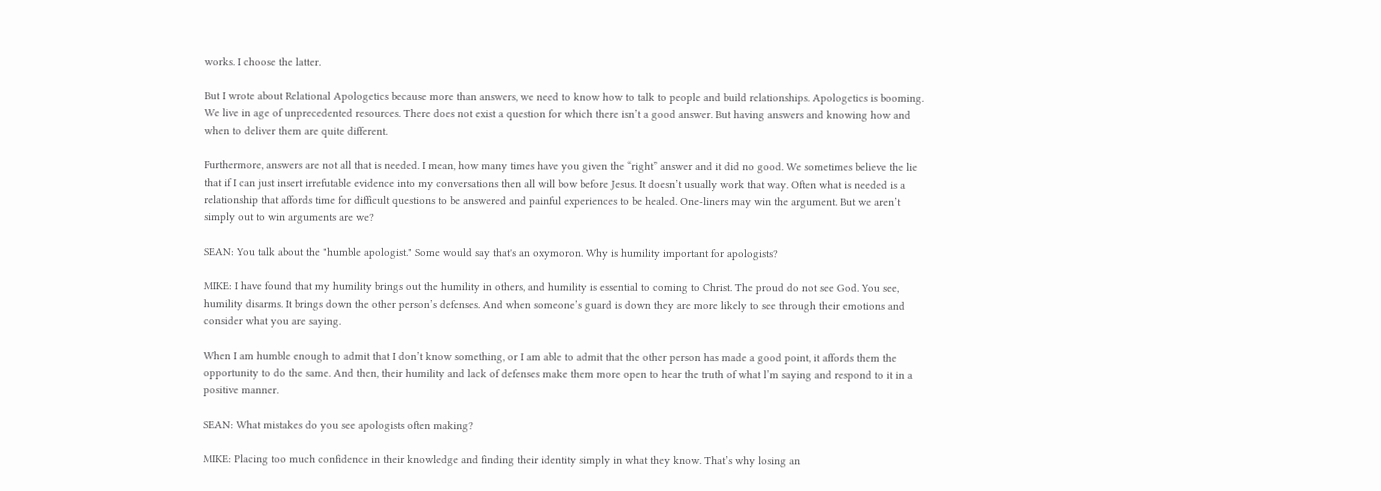works. I choose the latter.

But I wrote about Relational Apologetics because more than answers, we need to know how to talk to people and build relationships. Apologetics is booming. We live in age of unprecedented resources. There does not exist a question for which there isn’t a good answer. But having answers and knowing how and when to deliver them are quite different.

Furthermore, answers are not all that is needed. I mean, how many times have you given the “right” answer and it did no good. We sometimes believe the lie that if I can just insert irrefutable evidence into my conversations then all will bow before Jesus. It doesn’t usually work that way. Often what is needed is a relationship that affords time for difficult questions to be answered and painful experiences to be healed. One-liners may win the argument. But we aren’t simply out to win arguments are we?

SEAN: You talk about the "humble apologist." Some would say that's an oxymoron. Why is humility important for apologists?

MIKE: I have found that my humility brings out the humility in others, and humility is essential to coming to Christ. The proud do not see God. You see, humility disarms. It brings down the other person’s defenses. And when someone’s guard is down they are more likely to see through their emotions and consider what you are saying.

When I am humble enough to admit that I don’t know something, or I am able to admit that the other person has made a good point, it affords them the opportunity to do the same. And then, their humility and lack of defenses make them more open to hear the truth of what l’m saying and respond to it in a positive manner.

SEAN: What mistakes do you see apologists often making?

MIKE: Placing too much confidence in their knowledge and finding their identity simply in what they know. That’s why losing an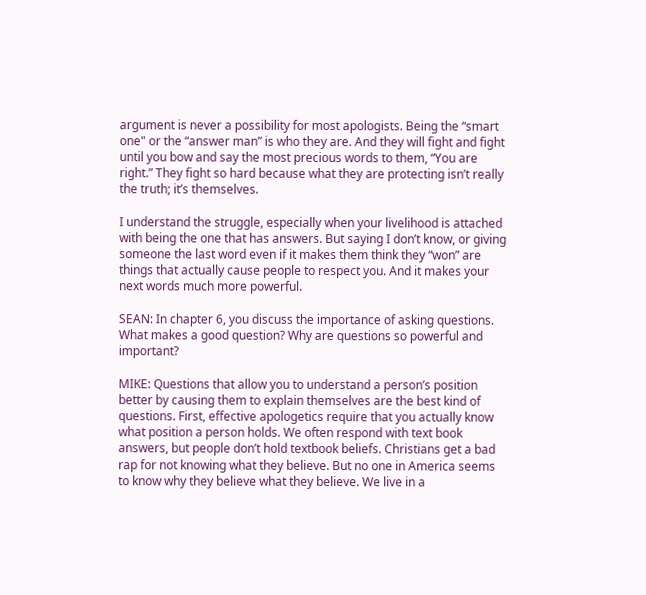argument is never a possibility for most apologists. Being the “smart one" or the “answer man” is who they are. And they will fight and fight until you bow and say the most precious words to them, “You are right.” They fight so hard because what they are protecting isn’t really the truth; it’s themselves.

I understand the struggle, especially when your livelihood is attached with being the one that has answers. But saying I don’t know, or giving someone the last word even if it makes them think they “won” are things that actually cause people to respect you. And it makes your next words much more powerful.

SEAN: In chapter 6, you discuss the importance of asking questions. What makes a good question? Why are questions so powerful and important?

MIKE: Questions that allow you to understand a person’s position better by causing them to explain themselves are the best kind of questions. First, effective apologetics require that you actually know what position a person holds. We often respond with text book answers, but people don’t hold textbook beliefs. Christians get a bad rap for not knowing what they believe. But no one in America seems to know why they believe what they believe. We live in a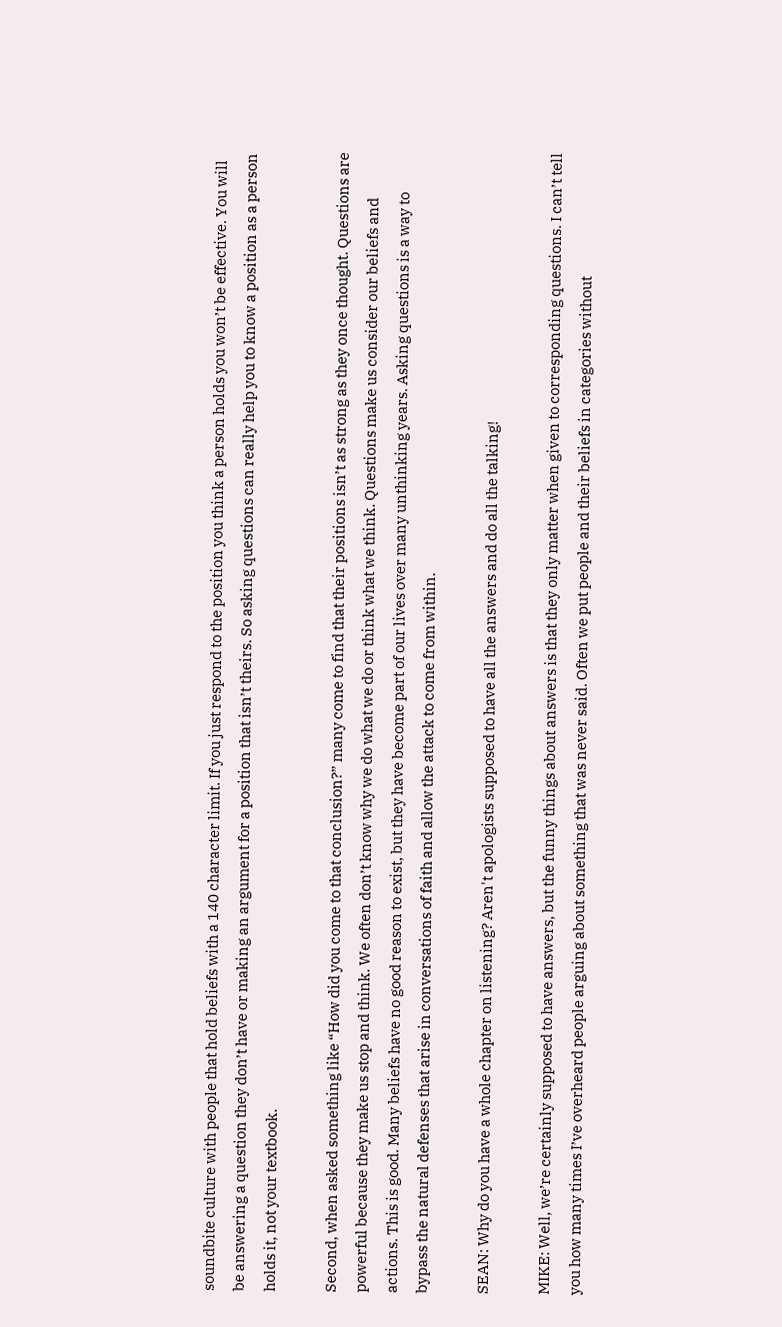soundbite culture with people that hold beliefs with a 140 character limit. If you just respond to the position you think a person holds you won’t be effective. You will be answering a question they don’t have or making an argument for a position that isn’t theirs. So asking questions can really help you to know a position as a person holds it, not your textbook.

Second, when asked something like “How did you come to that conclusion?” many come to find that their positions isn’t as strong as they once thought. Questions are powerful because they make us stop and think. We often don’t know why we do what we do or think what we think. Questions make us consider our beliefs and actions. This is good. Many beliefs have no good reason to exist, but they have become part of our lives over many unthinking years. Asking questions is a way to bypass the natural defenses that arise in conversations of faith and allow the attack to come from within.

SEAN: Why do you have a whole chapter on listening? Aren't apologists supposed to have all the answers and do all the talking!

MIKE: Well, we’re certainly supposed to have answers, but the funny things about answers is that they only matter when given to corresponding questions. I can’t tell you how many times I’ve overheard people arguing about something that was never said. Often we put people and their beliefs in categories without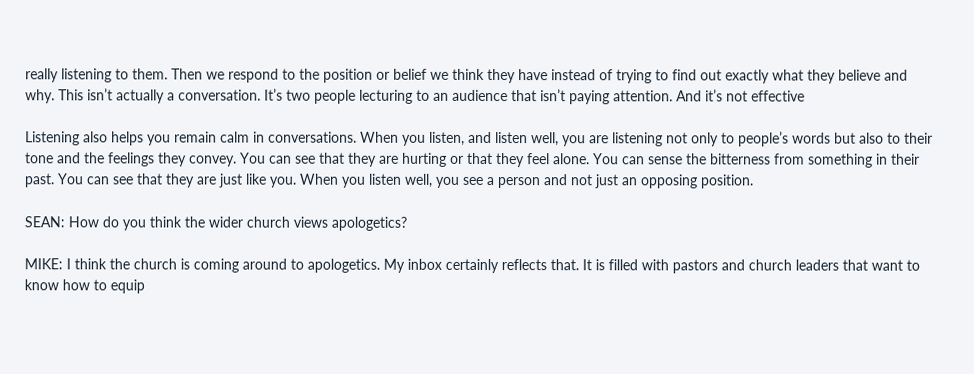really listening to them. Then we respond to the position or belief we think they have instead of trying to find out exactly what they believe and why. This isn’t actually a conversation. It’s two people lecturing to an audience that isn’t paying attention. And it’s not effective

Listening also helps you remain calm in conversations. When you listen, and listen well, you are listening not only to people’s words but also to their tone and the feelings they convey. You can see that they are hurting or that they feel alone. You can sense the bitterness from something in their past. You can see that they are just like you. When you listen well, you see a person and not just an opposing position.

SEAN: How do you think the wider church views apologetics?

MIKE: I think the church is coming around to apologetics. My inbox certainly reflects that. It is filled with pastors and church leaders that want to know how to equip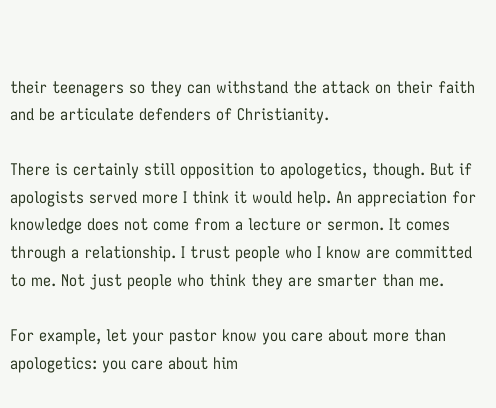their teenagers so they can withstand the attack on their faith and be articulate defenders of Christianity.

There is certainly still opposition to apologetics, though. But if apologists served more I think it would help. An appreciation for knowledge does not come from a lecture or sermon. It comes through a relationship. I trust people who I know are committed to me. Not just people who think they are smarter than me.

For example, let your pastor know you care about more than apologetics: you care about him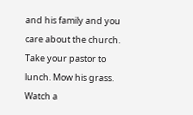and his family and you care about the church. Take your pastor to lunch. Mow his grass. Watch a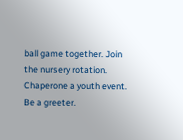ball game together. Join the nursery rotation. Chaperone a youth event. Be a greeter.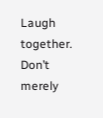Laugh together. Don’t merely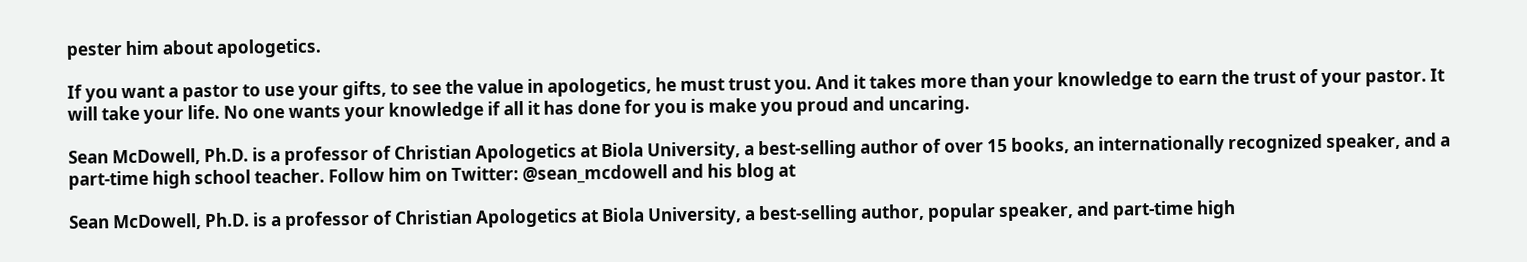pester him about apologetics.

If you want a pastor to use your gifts, to see the value in apologetics, he must trust you. And it takes more than your knowledge to earn the trust of your pastor. It will take your life. No one wants your knowledge if all it has done for you is make you proud and uncaring.

Sean McDowell, Ph.D. is a professor of Christian Apologetics at Biola University, a best-selling author of over 15 books, an internationally recognized speaker, and a part-time high school teacher. Follow him on Twitter: @sean_mcdowell and his blog at

Sean McDowell, Ph.D. is a professor of Christian Apologetics at Biola University, a best-selling author, popular speaker, and part-time high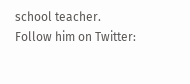school teacher. Follow him on Twitter: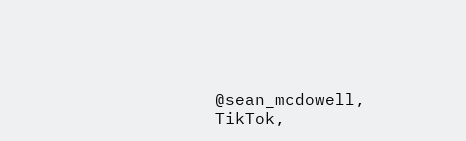@sean_mcdowell, TikTok,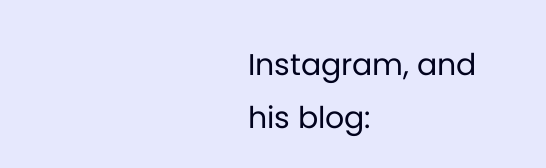Instagram, and his blog: